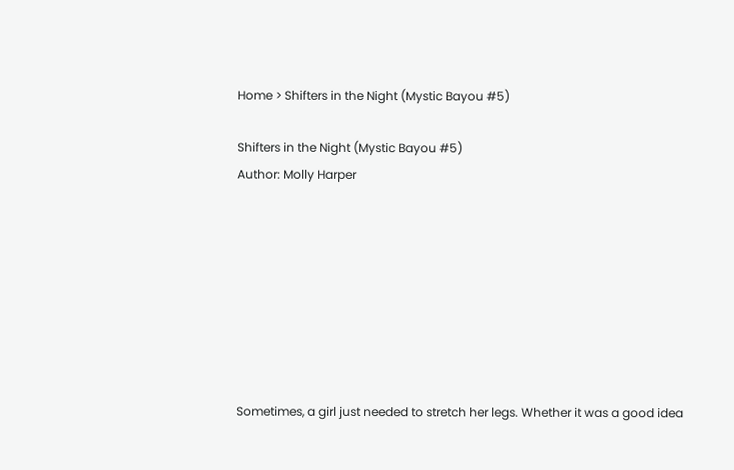Home > Shifters in the Night (Mystic Bayou #5)

Shifters in the Night (Mystic Bayou #5)
Author: Molly Harper








Sometimes, a girl just needed to stretch her legs. Whether it was a good idea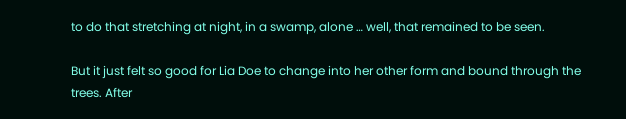to do that stretching at night, in a swamp, alone … well, that remained to be seen.

But it just felt so good for Lia Doe to change into her other form and bound through the trees. After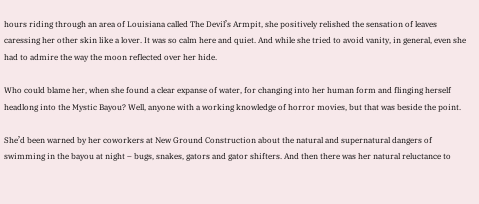hours riding through an area of Louisiana called The Devil’s Armpit, she positively relished the sensation of leaves caressing her other skin like a lover. It was so calm here and quiet. And while she tried to avoid vanity, in general, even she had to admire the way the moon reflected over her hide.

Who could blame her, when she found a clear expanse of water, for changing into her human form and flinging herself headlong into the Mystic Bayou? Well, anyone with a working knowledge of horror movies, but that was beside the point.

She’d been warned by her coworkers at New Ground Construction about the natural and supernatural dangers of swimming in the bayou at night – bugs, snakes, gators and gator shifters. And then there was her natural reluctance to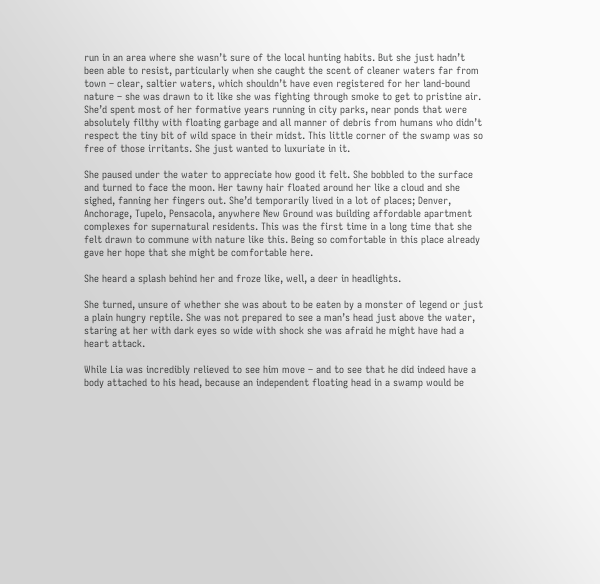run in an area where she wasn’t sure of the local hunting habits. But she just hadn’t been able to resist, particularly when she caught the scent of cleaner waters far from town – clear, saltier waters, which shouldn’t have even registered for her land-bound nature – she was drawn to it like she was fighting through smoke to get to pristine air. She’d spent most of her formative years running in city parks, near ponds that were absolutely filthy with floating garbage and all manner of debris from humans who didn’t respect the tiny bit of wild space in their midst. This little corner of the swamp was so free of those irritants. She just wanted to luxuriate in it.

She paused under the water to appreciate how good it felt. She bobbled to the surface and turned to face the moon. Her tawny hair floated around her like a cloud and she sighed, fanning her fingers out. She’d temporarily lived in a lot of places; Denver, Anchorage, Tupelo, Pensacola, anywhere New Ground was building affordable apartment complexes for supernatural residents. This was the first time in a long time that she felt drawn to commune with nature like this. Being so comfortable in this place already gave her hope that she might be comfortable here.

She heard a splash behind her and froze like, well, a deer in headlights.

She turned, unsure of whether she was about to be eaten by a monster of legend or just a plain hungry reptile. She was not prepared to see a man’s head just above the water, staring at her with dark eyes so wide with shock she was afraid he might have had a heart attack.

While Lia was incredibly relieved to see him move – and to see that he did indeed have a body attached to his head, because an independent floating head in a swamp would be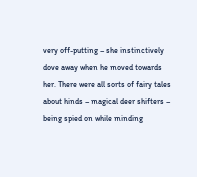very off-putting – she instinctively dove away when he moved towards her. There were all sorts of fairy tales about hinds – magical deer shifters – being spied on while minding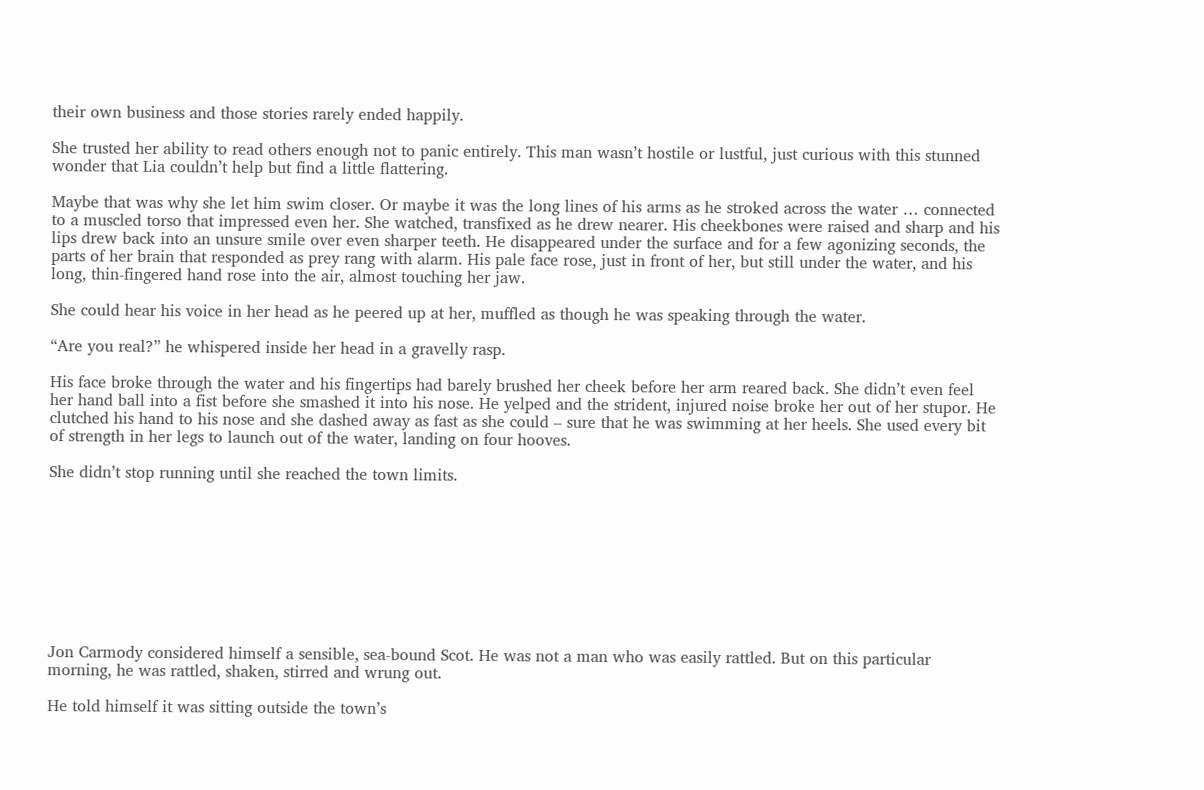their own business and those stories rarely ended happily.

She trusted her ability to read others enough not to panic entirely. This man wasn’t hostile or lustful, just curious with this stunned wonder that Lia couldn’t help but find a little flattering.

Maybe that was why she let him swim closer. Or maybe it was the long lines of his arms as he stroked across the water … connected to a muscled torso that impressed even her. She watched, transfixed as he drew nearer. His cheekbones were raised and sharp and his lips drew back into an unsure smile over even sharper teeth. He disappeared under the surface and for a few agonizing seconds, the parts of her brain that responded as prey rang with alarm. His pale face rose, just in front of her, but still under the water, and his long, thin-fingered hand rose into the air, almost touching her jaw.

She could hear his voice in her head as he peered up at her, muffled as though he was speaking through the water.

“Are you real?” he whispered inside her head in a gravelly rasp.

His face broke through the water and his fingertips had barely brushed her cheek before her arm reared back. She didn’t even feel her hand ball into a fist before she smashed it into his nose. He yelped and the strident, injured noise broke her out of her stupor. He clutched his hand to his nose and she dashed away as fast as she could – sure that he was swimming at her heels. She used every bit of strength in her legs to launch out of the water, landing on four hooves.

She didn’t stop running until she reached the town limits.









Jon Carmody considered himself a sensible, sea-bound Scot. He was not a man who was easily rattled. But on this particular morning, he was rattled, shaken, stirred and wrung out.

He told himself it was sitting outside the town’s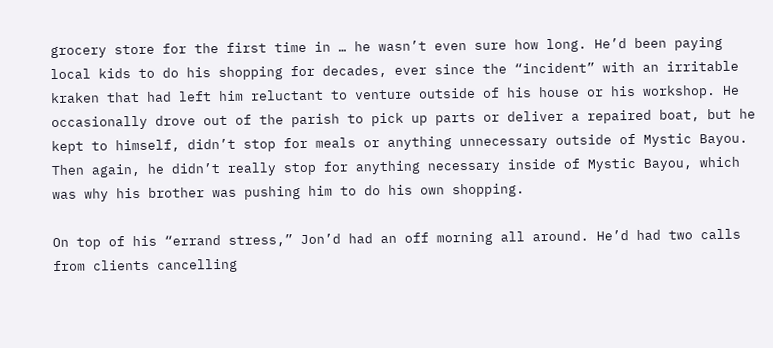grocery store for the first time in … he wasn’t even sure how long. He’d been paying local kids to do his shopping for decades, ever since the “incident” with an irritable kraken that had left him reluctant to venture outside of his house or his workshop. He occasionally drove out of the parish to pick up parts or deliver a repaired boat, but he kept to himself, didn’t stop for meals or anything unnecessary outside of Mystic Bayou. Then again, he didn’t really stop for anything necessary inside of Mystic Bayou, which was why his brother was pushing him to do his own shopping.

On top of his “errand stress,” Jon’d had an off morning all around. He’d had two calls from clients cancelling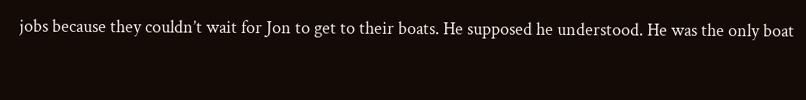jobs because they couldn’t wait for Jon to get to their boats. He supposed he understood. He was the only boat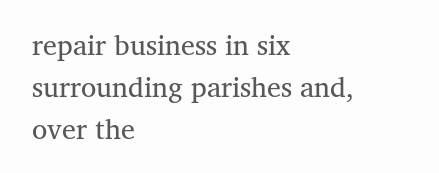repair business in six surrounding parishes and, over the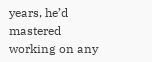years, he’d mastered working on any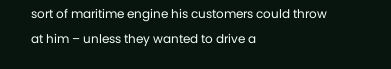sort of maritime engine his customers could throw at him – unless they wanted to drive a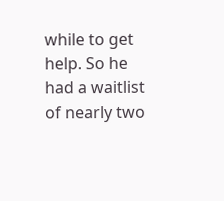while to get help. So he had a waitlist of nearly two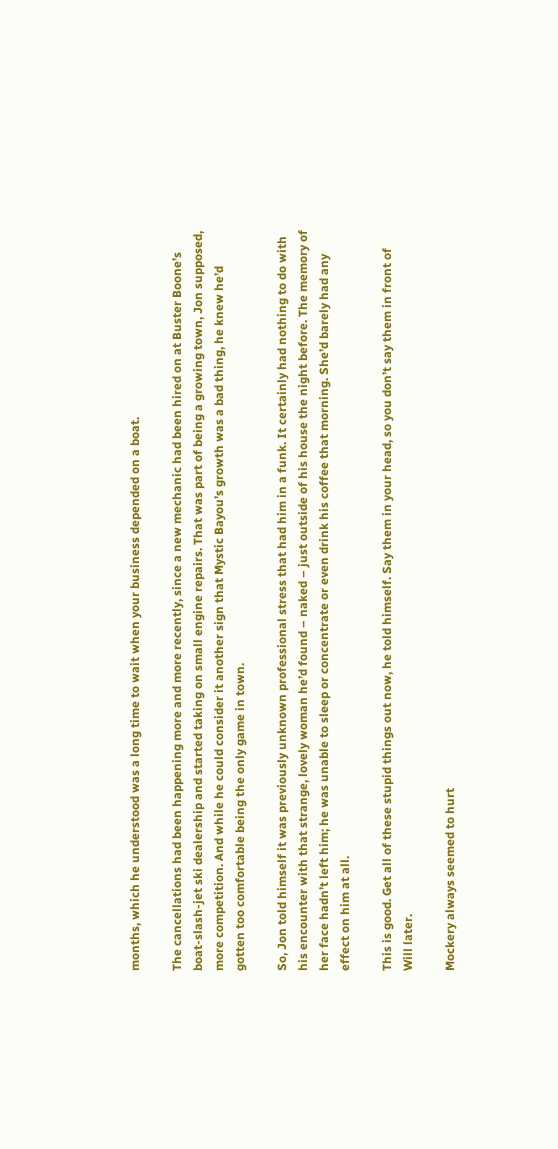months, which he understood was a long time to wait when your business depended on a boat.

The cancellations had been happening more and more recently, since a new mechanic had been hired on at Buster Boone’s boat-slash-jet ski dealership and started taking on small engine repairs. That was part of being a growing town, Jon supposed, more competition. And while he could consider it another sign that Mystic Bayou’s growth was a bad thing, he knew he’d gotten too comfortable being the only game in town.

So, Jon told himself it was previously unknown professional stress that had him in a funk. It certainly had nothing to do with his encounter with that strange, lovely woman he’d found – naked – just outside of his house the night before. The memory of her face hadn’t left him; he was unable to sleep or concentrate or even drink his coffee that morning. She’d barely had any effect on him at all.

This is good. Get all of these stupid things out now, he told himself. Say them in your head, so you don’t say them in front of Will later.

Mockery always seemed to hurt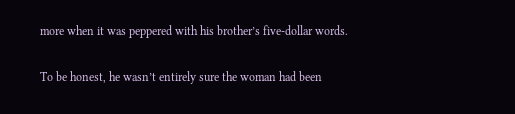more when it was peppered with his brother’s five-dollar words.

To be honest, he wasn’t entirely sure the woman had been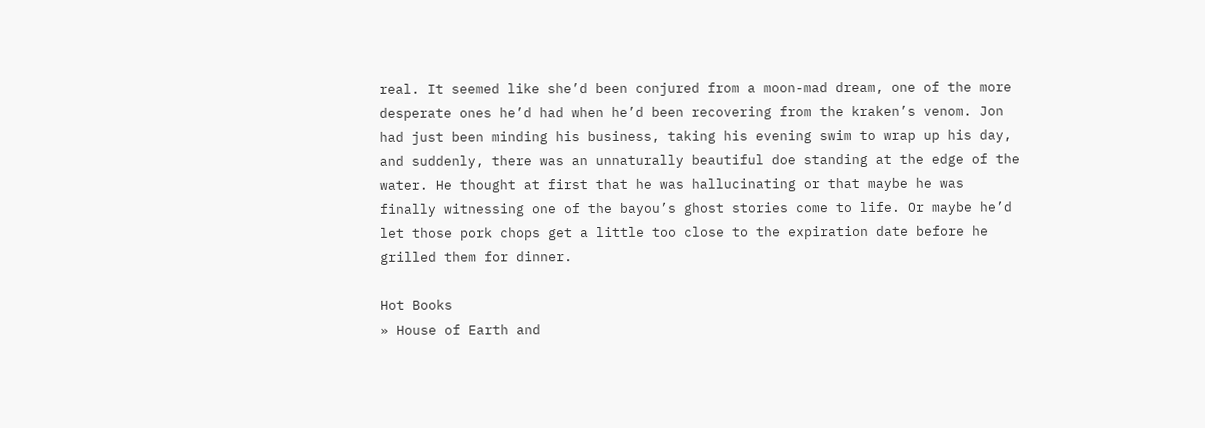real. It seemed like she’d been conjured from a moon-mad dream, one of the more desperate ones he’d had when he’d been recovering from the kraken’s venom. Jon had just been minding his business, taking his evening swim to wrap up his day, and suddenly, there was an unnaturally beautiful doe standing at the edge of the water. He thought at first that he was hallucinating or that maybe he was finally witnessing one of the bayou’s ghost stories come to life. Or maybe he’d let those pork chops get a little too close to the expiration date before he grilled them for dinner.

Hot Books
» House of Earth and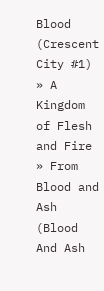Blood (Crescent City #1)
» A Kingdom of Flesh and Fire
» From Blood and Ash (Blood And Ash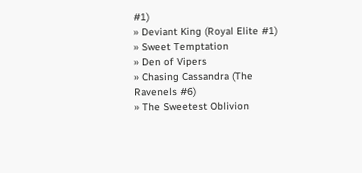#1)
» Deviant King (Royal Elite #1)
» Sweet Temptation
» Den of Vipers
» Chasing Cassandra (The Ravenels #6)
» The Sweetest Oblivion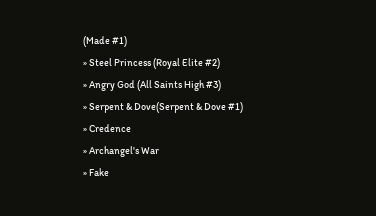(Made #1)
» Steel Princess (Royal Elite #2)
» Angry God (All Saints High #3)
» Serpent & Dove(Serpent & Dove #1)
» Credence
» Archangel's War
» Fake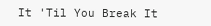It 'Til You Break It